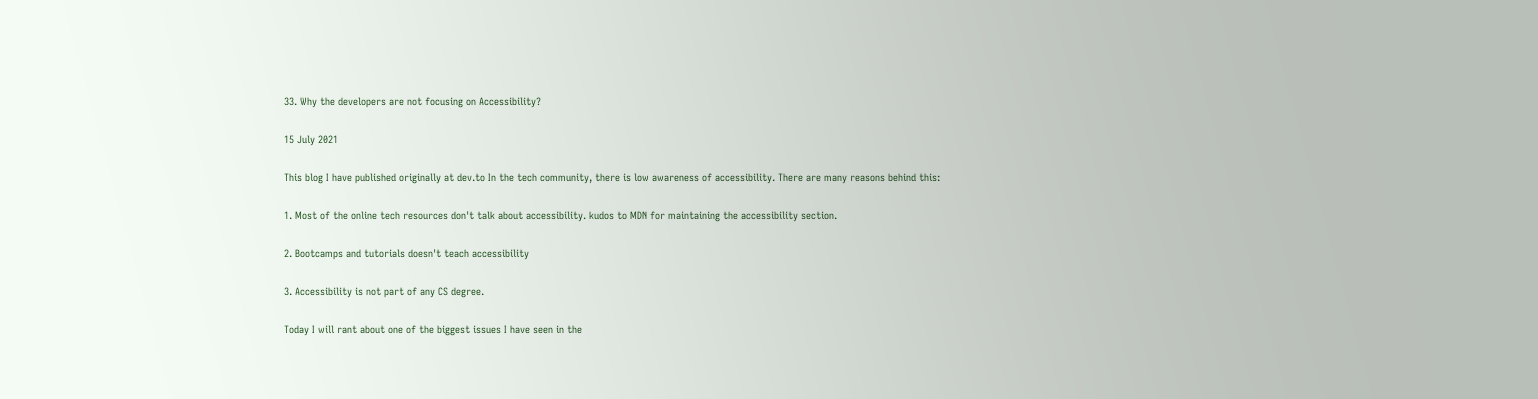33. Why the developers are not focusing on Accessibility?

15 July 2021

This blog I have published originally at dev.to In the tech community, there is low awareness of accessibility. There are many reasons behind this:

1. Most of the online tech resources don't talk about accessibility. kudos to MDN for maintaining the accessibility section.

2. Bootcamps and tutorials doesn't teach accessibility

3. Accessibility is not part of any CS degree.

Today I will rant about one of the biggest issues I have seen in the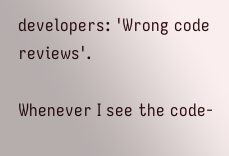developers: 'Wrong code reviews'.

Whenever I see the code-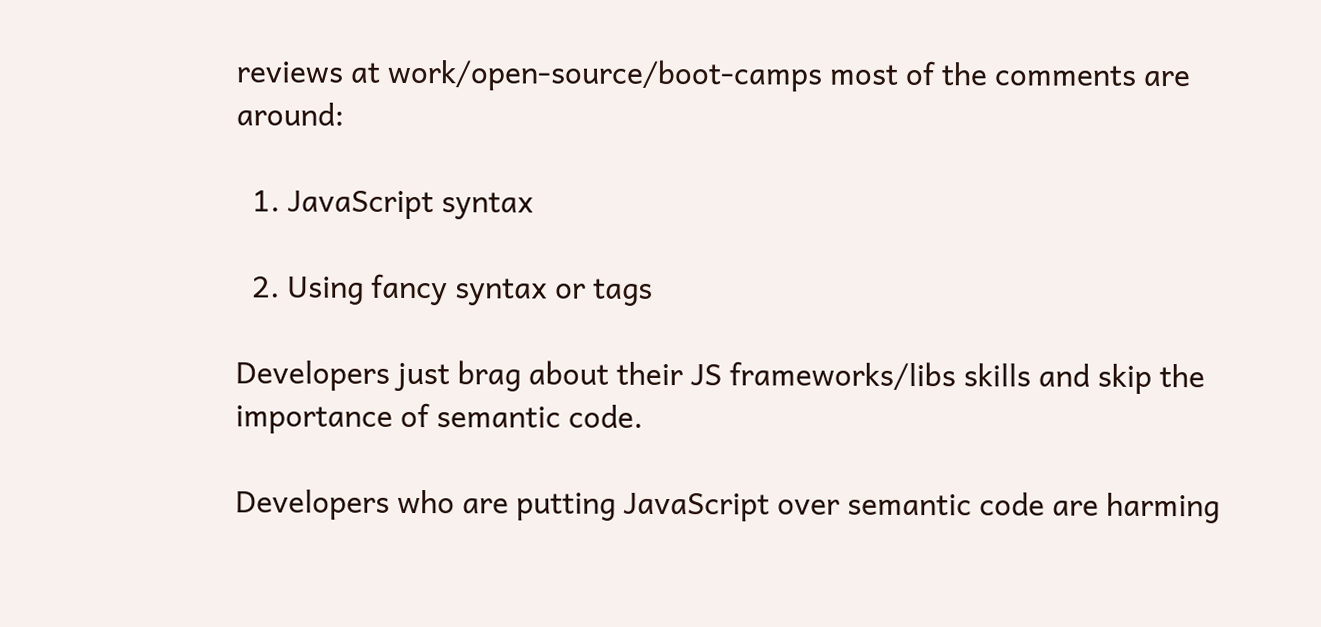reviews at work/open-source/boot-camps most of the comments are around:

  1. JavaScript syntax

  2. Using fancy syntax or tags

Developers just brag about their JS frameworks/libs skills and skip the importance of semantic code.

Developers who are putting JavaScript over semantic code are harming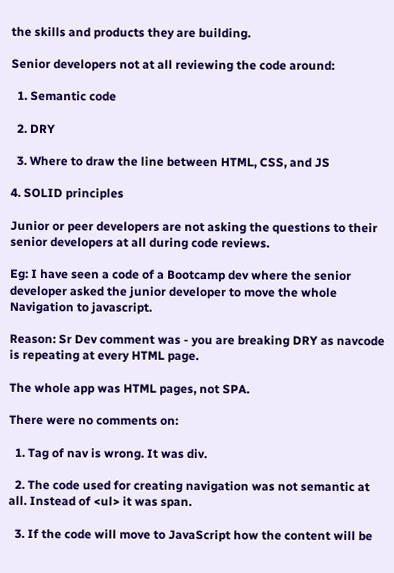the skills and products they are building.

Senior developers not at all reviewing the code around:

  1. Semantic code

  2. DRY

  3. Where to draw the line between HTML, CSS, and JS

4. SOLID principles

Junior or peer developers are not asking the questions to their senior developers at all during code reviews.

Eg: I have seen a code of a Bootcamp dev where the senior developer asked the junior developer to move the whole Navigation to javascript.

Reason: Sr Dev comment was - you are breaking DRY as navcode is repeating at every HTML page.

The whole app was HTML pages, not SPA.

There were no comments on:

  1. Tag of nav is wrong. It was div.

  2. The code used for creating navigation was not semantic at all. Instead of <ul> it was span.

  3. If the code will move to JavaScript how the content will be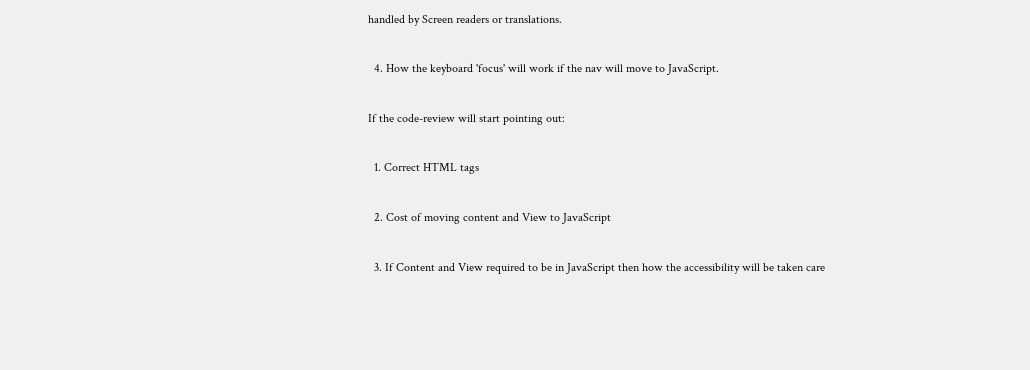handled by Screen readers or translations.

  4. How the keyboard 'focus' will work if the nav will move to JavaScript.

If the code-review will start pointing out:

  1. Correct HTML tags

  2. Cost of moving content and View to JavaScript

  3. If Content and View required to be in JavaScript then how the accessibility will be taken care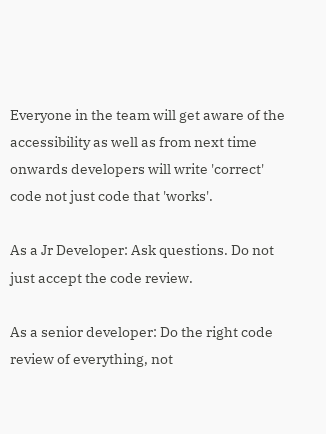Everyone in the team will get aware of the accessibility as well as from next time onwards developers will write 'correct' code not just code that 'works'.

As a Jr Developer: Ask questions. Do not just accept the code review.

As a senior developer: Do the right code review of everything, not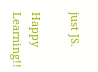just JS.

Happy Learning!!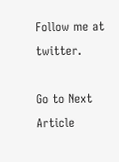Follow me at twitter.

Go to Next Article